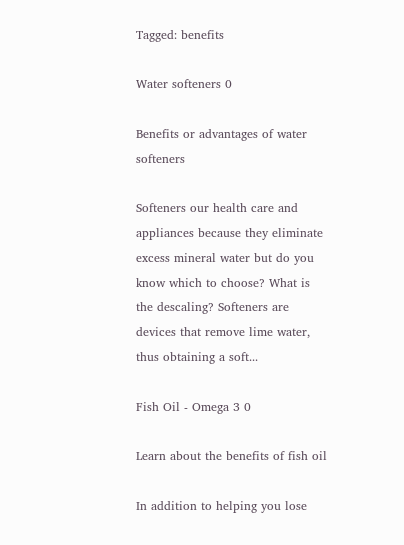Tagged: benefits

Water softeners 0

Benefits or advantages of water softeners

Softeners our health care and appliances because they eliminate excess mineral water but do you know which to choose? What is the descaling? Softeners are devices that remove lime water, thus obtaining a soft...

Fish Oil - Omega 3 0

Learn about the benefits of fish oil

In addition to helping you lose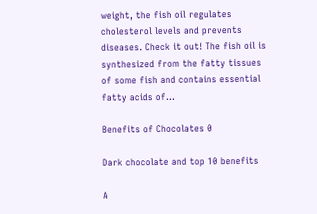weight, the fish oil regulates cholesterol levels and prevents diseases. Check it out! The fish oil is synthesized from the fatty tissues of some fish and contains essential fatty acids of...

Benefits of Chocolates 0

Dark chocolate and top 10 benefits

A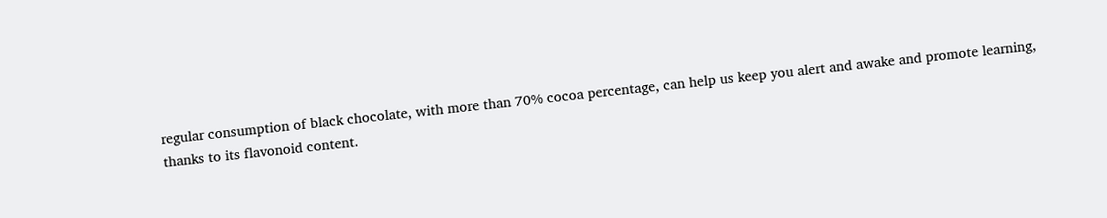regular consumption of black chocolate, with more than 70% cocoa percentage, can help us keep you alert and awake and promote learning, thanks to its flavonoid content.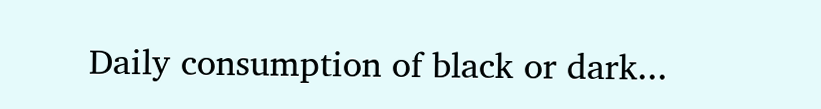Daily consumption of black or dark...